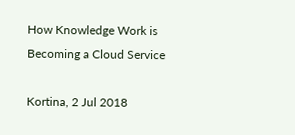How Knowledge Work is Becoming a Cloud Service

Kortina, 2 Jul 2018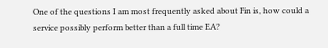One of the questions I am most frequently asked about Fin is, how could a service possibly perform better than a full time EA?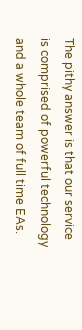The pithy answer is that our service is comprised of powerful technology and a whole team of full time EAs.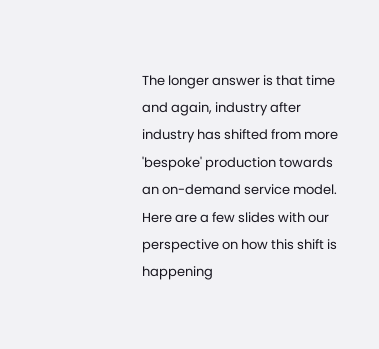The longer answer is that time and again, industry after industry has shifted from more 'bespoke' production towards an on-demand service model. Here are a few slides with our perspective on how this shift is happening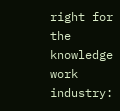right for the knowledge work industry: